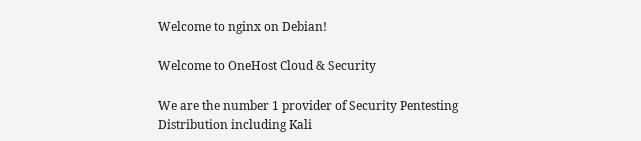Welcome to nginx on Debian!

Welcome to OneHost Cloud & Security

We are the number 1 provider of Security Pentesting Distribution including Kali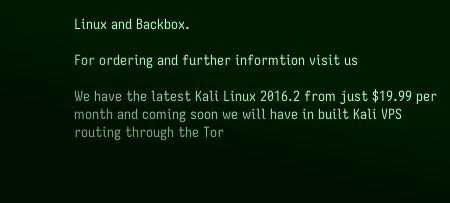Linux and Backbox.

For ordering and further informtion visit us

We have the latest Kali Linux 2016.2 from just $19.99 per month and coming soon we will have in built Kali VPS routing through the Tor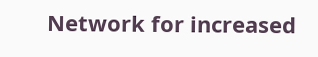Network for increased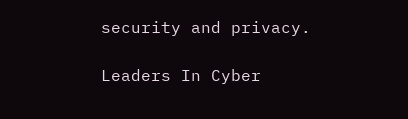security and privacy.

Leaders In Cyber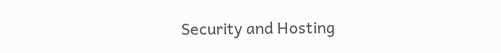Security and Hosting